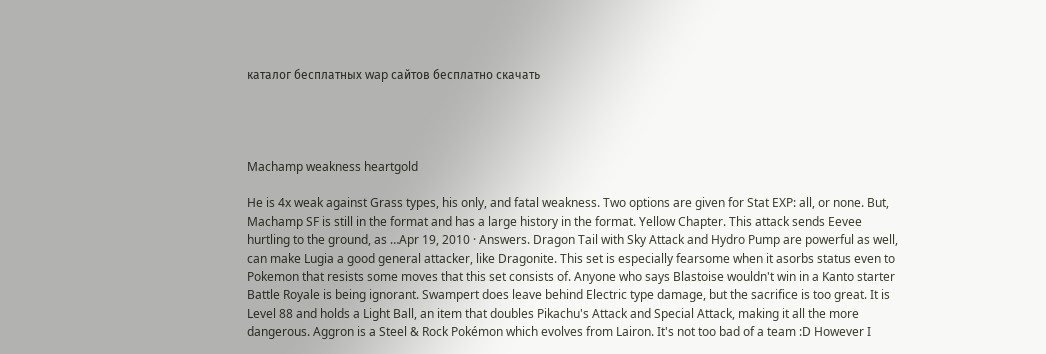каталог бесплатных wap сайтов бесплатно скачать




Machamp weakness heartgold

He is 4x weak against Grass types, his only, and fatal weakness. Two options are given for Stat EXP: all, or none. But, Machamp SF is still in the format and has a large history in the format. Yellow Chapter. This attack sends Eevee hurtling to the ground, as …Apr 19, 2010 · Answers. Dragon Tail with Sky Attack and Hydro Pump are powerful as well, can make Lugia a good general attacker, like Dragonite. This set is especially fearsome when it asorbs status even to Pokemon that resists some moves that this set consists of. Anyone who says Blastoise wouldn't win in a Kanto starter Battle Royale is being ignorant. Swampert does leave behind Electric type damage, but the sacrifice is too great. It is Level 88 and holds a Light Ball, an item that doubles Pikachu's Attack and Special Attack, making it all the more dangerous. Aggron is a Steel & Rock Pokémon which evolves from Lairon. It's not too bad of a team :D However I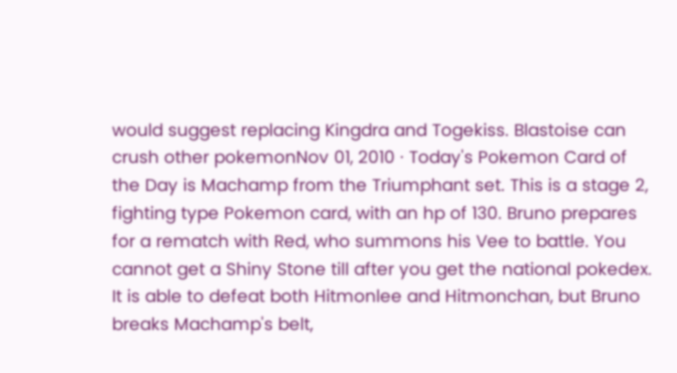would suggest replacing Kingdra and Togekiss. Blastoise can crush other pokemonNov 01, 2010 · Today's Pokemon Card of the Day is Machamp from the Triumphant set. This is a stage 2, fighting type Pokemon card, with an hp of 130. Bruno prepares for a rematch with Red, who summons his Vee to battle. You cannot get a Shiny Stone till after you get the national pokedex. It is able to defeat both Hitmonlee and Hitmonchan, but Bruno breaks Machamp's belt,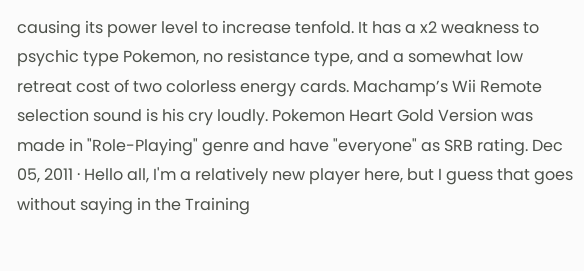causing its power level to increase tenfold. It has a x2 weakness to psychic type Pokemon, no resistance type, and a somewhat low retreat cost of two colorless energy cards. Machamp’s Wii Remote selection sound is his cry loudly. Pokemon Heart Gold Version was made in "Role-Playing" genre and have "everyone" as SRB rating. Dec 05, 2011 · Hello all, I'm a relatively new player here, but I guess that goes without saying in the Training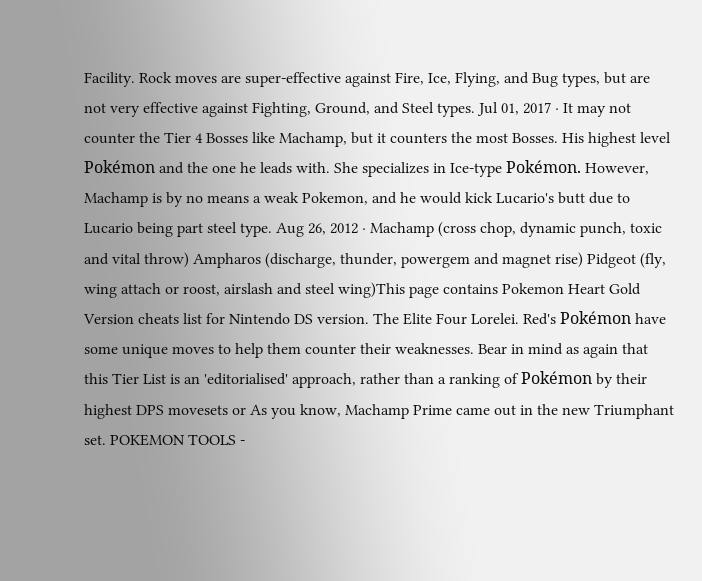Facility. Rock moves are super-effective against Fire, Ice, Flying, and Bug types, but are not very effective against Fighting, Ground, and Steel types. Jul 01, 2017 · It may not counter the Tier 4 Bosses like Machamp, but it counters the most Bosses. His highest level Pokémon and the one he leads with. She specializes in Ice-type Pokémon. However, Machamp is by no means a weak Pokemon, and he would kick Lucario's butt due to Lucario being part steel type. Aug 26, 2012 · Machamp (cross chop, dynamic punch, toxic and vital throw) Ampharos (discharge, thunder, powergem and magnet rise) Pidgeot (fly, wing attach or roost, airslash and steel wing)This page contains Pokemon Heart Gold Version cheats list for Nintendo DS version. The Elite Four Lorelei. Red's Pokémon have some unique moves to help them counter their weaknesses. Bear in mind as again that this Tier List is an 'editorialised' approach, rather than a ranking of Pokémon by their highest DPS movesets or As you know, Machamp Prime came out in the new Triumphant set. POKEMON TOOLS -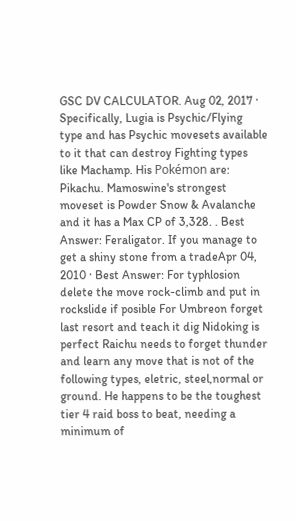GSC DV CALCULATOR. Aug 02, 2017 · Specifically, Lugia is Psychic/Flying type and has Psychic movesets available to it that can destroy Fighting types like Machamp. His Pokémon are: Pikachu. Mamoswine's strongest moveset is Powder Snow & Avalanche and it has a Max CP of 3,328. . Best Answer: Feraligator. If you manage to get a shiny stone from a tradeApr 04, 2010 · Best Answer: For typhlosion delete the move rock-climb and put in rockslide if posible For Umbreon forget last resort and teach it dig Nidoking is perfect Raichu needs to forget thunder and learn any move that is not of the following types, eletric, steel,normal or ground. He happens to be the toughest tier 4 raid boss to beat, needing a minimum of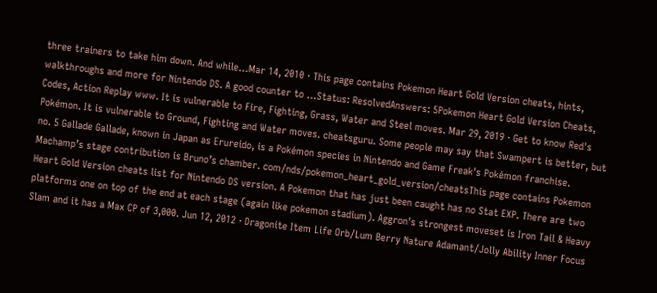three trainers to take him down. And while…Mar 14, 2010 · This page contains Pokemon Heart Gold Version cheats, hints, walkthroughs and more for Nintendo DS. A good counter to …Status: ResolvedAnswers: 5Pokemon Heart Gold Version Cheats, Codes, Action Replay www. It is vulnerable to Fire, Fighting, Grass, Water and Steel moves. Mar 29, 2019 · Get to know Red's Pokémon. It is vulnerable to Ground, Fighting and Water moves. cheatsguru. Some people may say that Swampert is better, but no. 5 Gallade Gallade, known in Japan as Erureido, is a Pokémon species in Nintendo and Game Freak's Pokémon franchise. Machamp’s stage contribution is Bruno’s chamber. com/nds/pokemon_heart_gold_version/cheatsThis page contains Pokemon Heart Gold Version cheats list for Nintendo DS version. A Pokemon that has just been caught has no Stat EXP. There are two platforms one on top of the end at each stage (again like pokemon stadium). Aggron's strongest moveset is Iron Tail & Heavy Slam and it has a Max CP of 3,000. Jun 12, 2012 · Dragonite Item Life Orb/Lum Berry Nature Adamant/Jolly Ability Inner Focus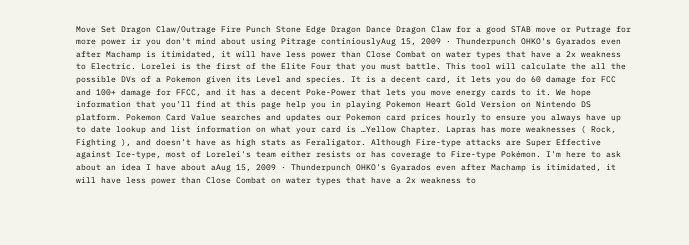Move Set Dragon Claw/Outrage Fire Punch Stone Edge Dragon Dance Dragon Claw for a good STAB move or Putrage for more power ir you don't mind about using Pitrage continiouslyAug 15, 2009 · Thunderpunch OHKO's Gyarados even after Machamp is itimidated, it will have less power than Close Combat on water types that have a 2x weakness to Electric. Lorelei is the first of the Elite Four that you must battle. This tool will calculate the all the possible DVs of a Pokemon given its Level and species. It is a decent card, it lets you do 60 damage for FCC and 100+ damage for FFCC, and it has a decent Poke-Power that lets you move energy cards to it. We hope information that you'll find at this page help you in playing Pokemon Heart Gold Version on Nintendo DS platform. Pokemon Card Value searches and updates our Pokemon card prices hourly to ensure you always have up to date lookup and list information on what your card is …Yellow Chapter. Lapras has more weaknesses ( Rock, Fighting ), and doesn't have as high stats as Feraligator. Although Fire-type attacks are Super Effective against Ice-type, most of Lorelei's team either resists or has coverage to Fire-type Pokémon. I'm here to ask about an idea I have about aAug 15, 2009 · Thunderpunch OHKO's Gyarados even after Machamp is itimidated, it will have less power than Close Combat on water types that have a 2x weakness to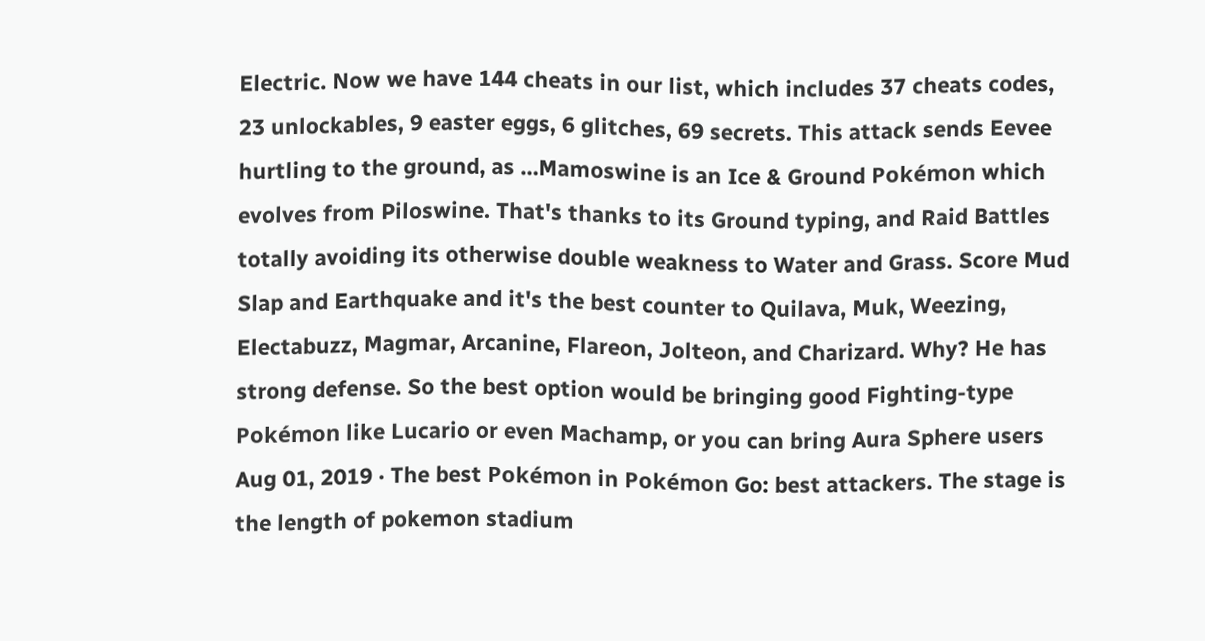Electric. Now we have 144 cheats in our list, which includes 37 cheats codes, 23 unlockables, 9 easter eggs, 6 glitches, 69 secrets. This attack sends Eevee hurtling to the ground, as …Mamoswine is an Ice & Ground Pokémon which evolves from Piloswine. That's thanks to its Ground typing, and Raid Battles totally avoiding its otherwise double weakness to Water and Grass. Score Mud Slap and Earthquake and it's the best counter to Quilava, Muk, Weezing, Electabuzz, Magmar, Arcanine, Flareon, Jolteon, and Charizard. Why? He has strong defense. So the best option would be bringing good Fighting-type Pokémon like Lucario or even Machamp, or you can bring Aura Sphere users Aug 01, 2019 · The best Pokémon in Pokémon Go: best attackers. The stage is the length of pokemon stadium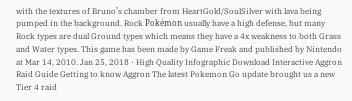with the textures of Bruno’s chamber from HeartGold/SoulSilver with lava being pumped in the background. Rock Pokémon usually have a high defense, but many Rock types are dual Ground types which means they have a 4x weakness to both Grass and Water types. This game has been made by Game Freak and published by Nintendo at Mar 14, 2010. Jan 25, 2018 · High Quality Infographic Download Interactive Aggron Raid Guide Getting to know Aggron The latest Pokemon Go update brought us a new Tier 4 raid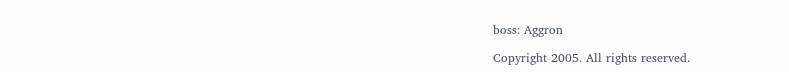boss: Aggron

Copyright 2005. All rights reserved.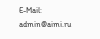E-Mail: admin@aimi.ru